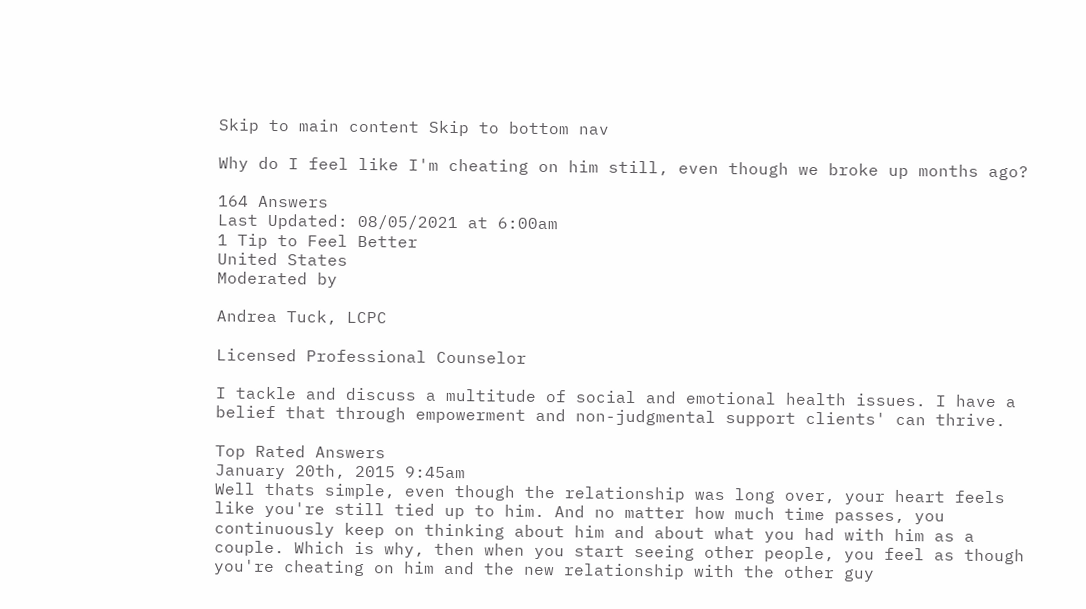Skip to main content Skip to bottom nav

Why do I feel like I'm cheating on him still, even though we broke up months ago?

164 Answers
Last Updated: 08/05/2021 at 6:00am
1 Tip to Feel Better
United States
Moderated by

Andrea Tuck, LCPC

Licensed Professional Counselor

I tackle and discuss a multitude of social and emotional health issues. I have a belief that through empowerment and non-judgmental support clients' can thrive.

Top Rated Answers
January 20th, 2015 9:45am
Well thats simple, even though the relationship was long over, your heart feels like you're still tied up to him. And no matter how much time passes, you continuously keep on thinking about him and about what you had with him as a couple. Which is why, then when you start seeing other people, you feel as though you're cheating on him and the new relationship with the other guy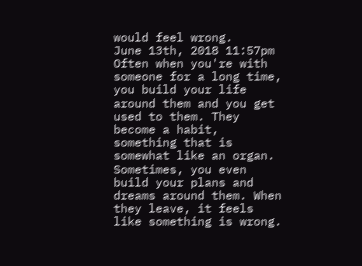would feel wrong.
June 13th, 2018 11:57pm
Often when you're with someone for a long time, you build your life around them and you get used to them. They become a habit, something that is somewhat like an organ. Sometimes, you even build your plans and dreams around them. When they leave, it feels like something is wrong.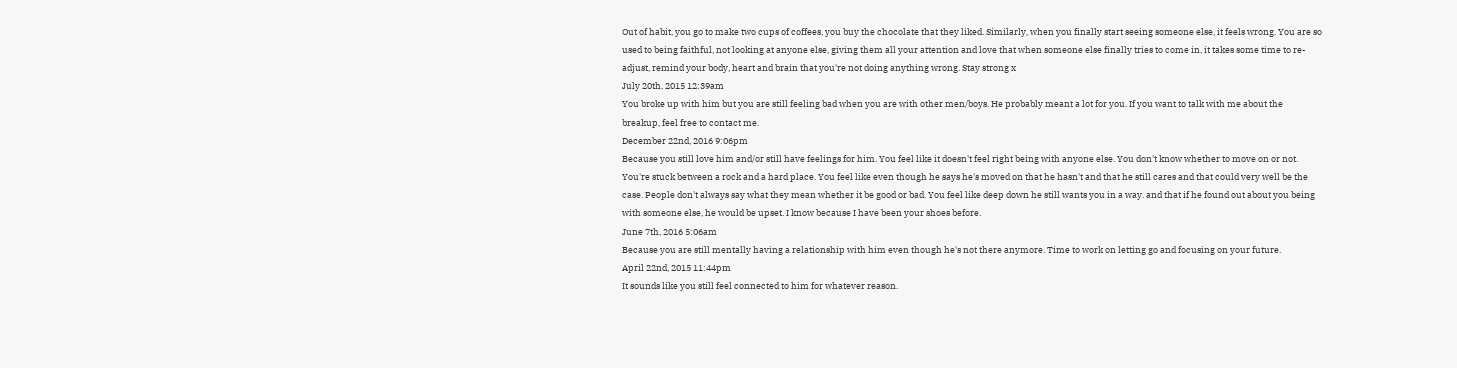Out of habit, you go to make two cups of coffees, you buy the chocolate that they liked. Similarly, when you finally start seeing someone else, it feels wrong. You are so used to being faithful, not looking at anyone else, giving them all your attention and love that when someone else finally tries to come in, it takes some time to re-adjust, remind your body, heart and brain that you're not doing anything wrong. Stay strong x
July 20th, 2015 12:39am
You broke up with him but you are still feeling bad when you are with other men/boys. He probably meant a lot for you. If you want to talk with me about the breakup, feel free to contact me.
December 22nd, 2016 9:06pm
Because you still love him and/or still have feelings for him. You feel like it doesn't feel right being with anyone else. You don't know whether to move on or not. You're stuck between a rock and a hard place. You feel like even though he says he's moved on that he hasn't and that he still cares and that could very well be the case. People don't always say what they mean whether it be good or bad. You feel like deep down he still wants you in a way. and that if he found out about you being with someone else, he would be upset. I know because I have been your shoes before.
June 7th, 2016 5:06am
Because you are still mentally having a relationship with him even though he's not there anymore. Time to work on letting go and focusing on your future.
April 22nd, 2015 11:44pm
It sounds like you still feel connected to him for whatever reason.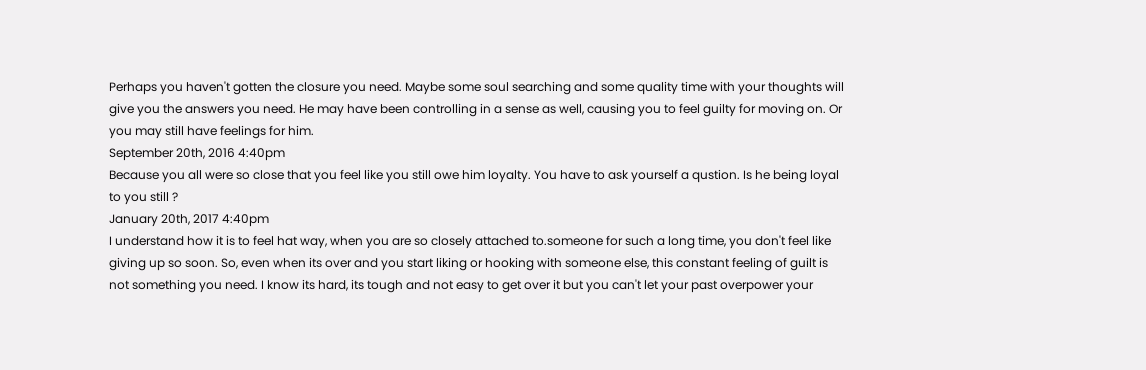Perhaps you haven't gotten the closure you need. Maybe some soul searching and some quality time with your thoughts will give you the answers you need. He may have been controlling in a sense as well, causing you to feel guilty for moving on. Or you may still have feelings for him.
September 20th, 2016 4:40pm
Because you all were so close that you feel like you still owe him loyalty. You have to ask yourself a qustion. Is he being loyal to you still ?
January 20th, 2017 4:40pm
I understand how it is to feel hat way, when you are so closely attached to.someone for such a long time, you don't feel like giving up so soon. So, even when its over and you start liking or hooking with someone else, this constant feeling of guilt is not something you need. I know its hard, its tough and not easy to get over it but you can't let your past overpower your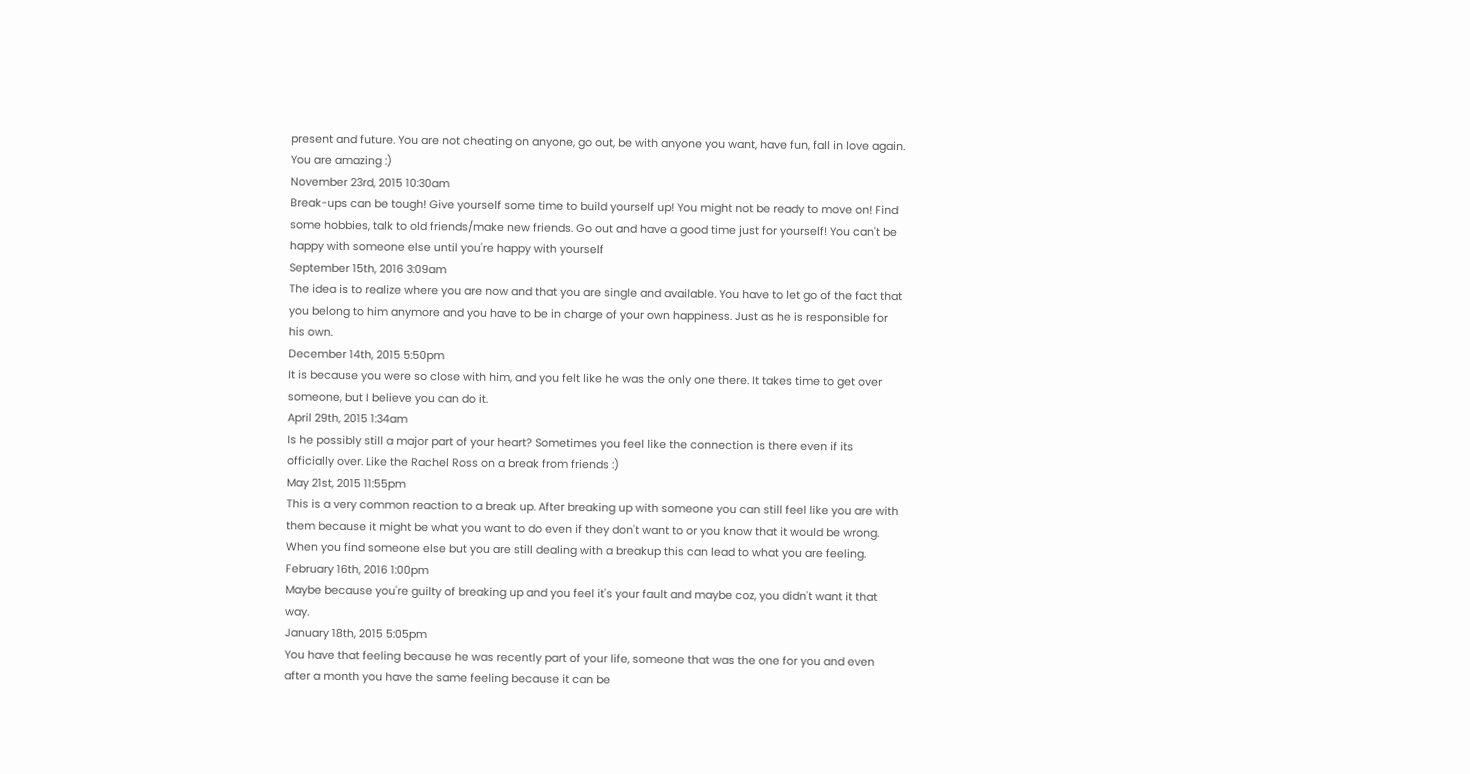present and future. You are not cheating on anyone, go out, be with anyone you want, have fun, fall in love again. You are amazing :)
November 23rd, 2015 10:30am
Break-ups can be tough! Give yourself some time to build yourself up! You might not be ready to move on! Find some hobbies, talk to old friends/make new friends. Go out and have a good time just for yourself! You can't be happy with someone else until you're happy with yourself
September 15th, 2016 3:09am
The idea is to realize where you are now and that you are single and available. You have to let go of the fact that you belong to him anymore and you have to be in charge of your own happiness. Just as he is responsible for his own.
December 14th, 2015 5:50pm
It is because you were so close with him, and you felt like he was the only one there. It takes time to get over someone, but I believe you can do it.
April 29th, 2015 1:34am
Is he possibly still a major part of your heart? Sometimes you feel like the connection is there even if its officially over. Like the Rachel Ross on a break from friends :)
May 21st, 2015 11:55pm
This is a very common reaction to a break up. After breaking up with someone you can still feel like you are with them because it might be what you want to do even if they don't want to or you know that it would be wrong. When you find someone else but you are still dealing with a breakup this can lead to what you are feeling.
February 16th, 2016 1:00pm
Maybe because you're guilty of breaking up and you feel it's your fault and maybe coz, you didn't want it that way.
January 18th, 2015 5:05pm
You have that feeling because he was recently part of your life, someone that was the one for you and even after a month you have the same feeling because it can be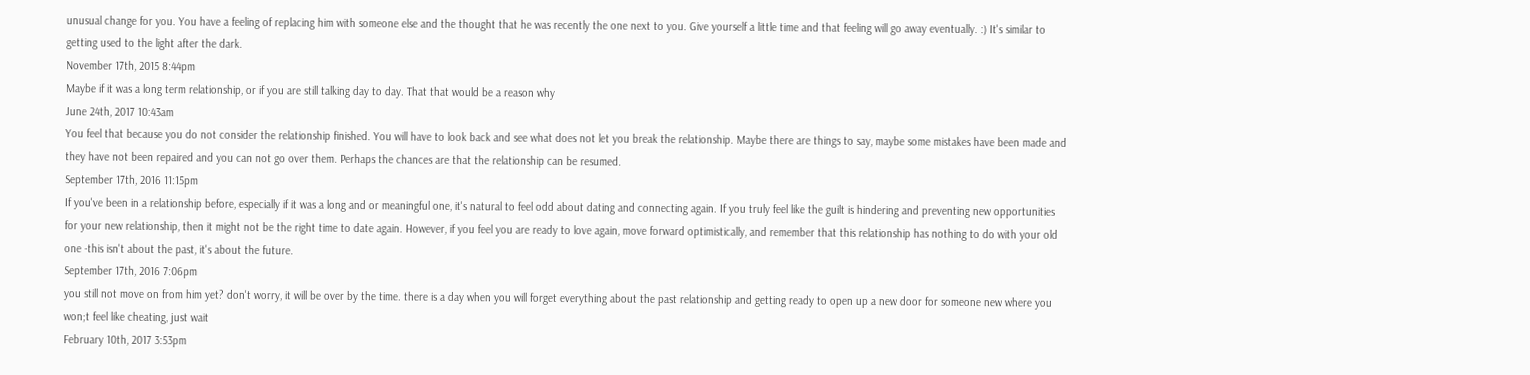unusual change for you. You have a feeling of replacing him with someone else and the thought that he was recently the one next to you. Give yourself a little time and that feeling will go away eventually. :) It's similar to getting used to the light after the dark.
November 17th, 2015 8:44pm
Maybe if it was a long term relationship, or if you are still talking day to day. That that would be a reason why
June 24th, 2017 10:43am
You feel that because you do not consider the relationship finished. You will have to look back and see what does not let you break the relationship. Maybe there are things to say, maybe some mistakes have been made and they have not been repaired and you can not go over them. Perhaps the chances are that the relationship can be resumed.
September 17th, 2016 11:15pm
If you've been in a relationship before, especially if it was a long and or meaningful one, it's natural to feel odd about dating and connecting again. If you truly feel like the guilt is hindering and preventing new opportunities for your new relationship, then it might not be the right time to date again. However, if you feel you are ready to love again, move forward optimistically, and remember that this relationship has nothing to do with your old one -this isn't about the past, it's about the future.
September 17th, 2016 7:06pm
you still not move on from him yet? don't worry, it will be over by the time. there is a day when you will forget everything about the past relationship and getting ready to open up a new door for someone new where you won;t feel like cheating, just wait
February 10th, 2017 3:53pm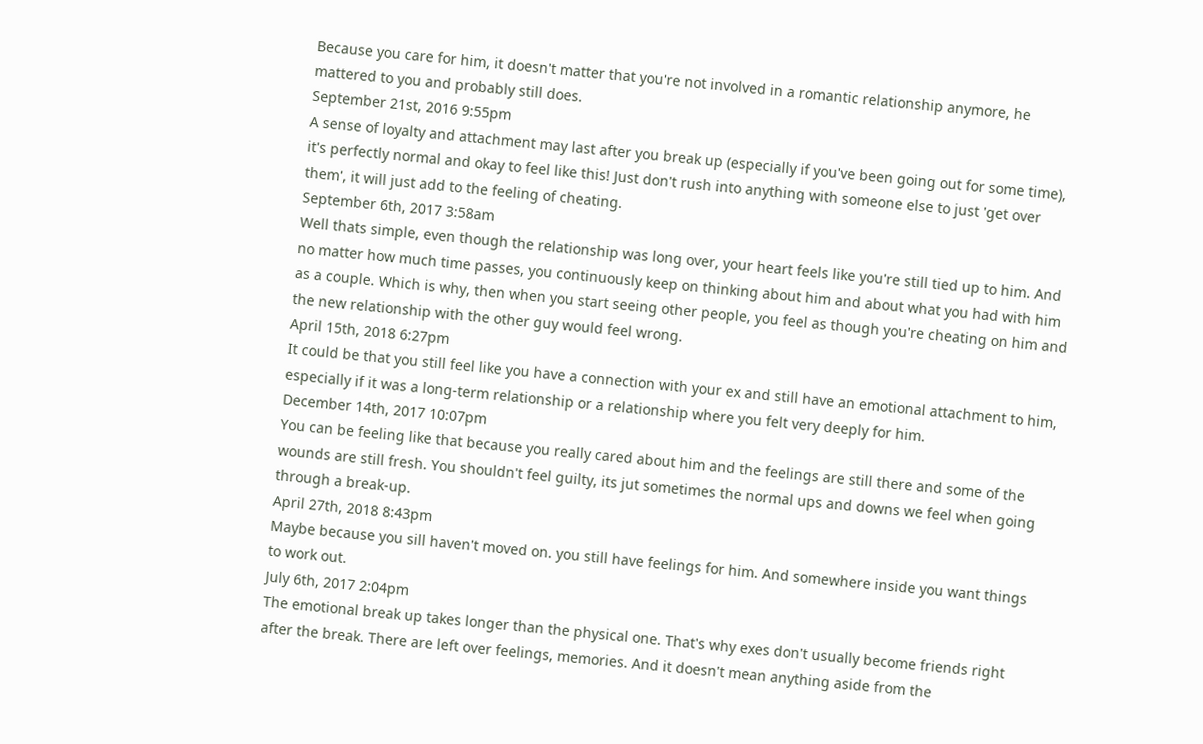Because you care for him, it doesn't matter that you're not involved in a romantic relationship anymore, he mattered to you and probably still does.
September 21st, 2016 9:55pm
A sense of loyalty and attachment may last after you break up (especially if you've been going out for some time), it's perfectly normal and okay to feel like this! Just don't rush into anything with someone else to just 'get over them', it will just add to the feeling of cheating.
September 6th, 2017 3:58am
Well thats simple, even though the relationship was long over, your heart feels like you're still tied up to him. And no matter how much time passes, you continuously keep on thinking about him and about what you had with him as a couple. Which is why, then when you start seeing other people, you feel as though you're cheating on him and the new relationship with the other guy would feel wrong.
April 15th, 2018 6:27pm
It could be that you still feel like you have a connection with your ex and still have an emotional attachment to him, especially if it was a long-term relationship or a relationship where you felt very deeply for him.
December 14th, 2017 10:07pm
You can be feeling like that because you really cared about him and the feelings are still there and some of the wounds are still fresh. You shouldn't feel guilty, its jut sometimes the normal ups and downs we feel when going through a break-up.
April 27th, 2018 8:43pm
Maybe because you sill haven't moved on. you still have feelings for him. And somewhere inside you want things to work out.
July 6th, 2017 2:04pm
The emotional break up takes longer than the physical one. That's why exes don't usually become friends right after the break. There are left over feelings, memories. And it doesn't mean anything aside from the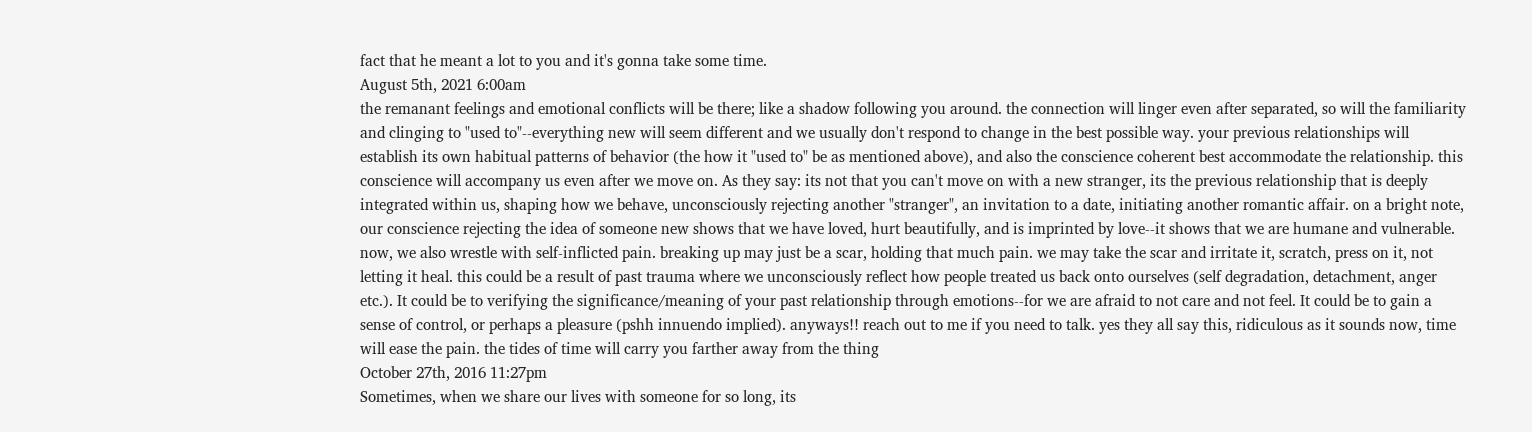fact that he meant a lot to you and it's gonna take some time.
August 5th, 2021 6:00am
the remanant feelings and emotional conflicts will be there; like a shadow following you around. the connection will linger even after separated, so will the familiarity and clinging to "used to"--everything new will seem different and we usually don't respond to change in the best possible way. your previous relationships will establish its own habitual patterns of behavior (the how it "used to" be as mentioned above), and also the conscience coherent best accommodate the relationship. this conscience will accompany us even after we move on. As they say: its not that you can't move on with a new stranger, its the previous relationship that is deeply integrated within us, shaping how we behave, unconsciously rejecting another "stranger", an invitation to a date, initiating another romantic affair. on a bright note, our conscience rejecting the idea of someone new shows that we have loved, hurt beautifully, and is imprinted by love--it shows that we are humane and vulnerable. now, we also wrestle with self-inflicted pain. breaking up may just be a scar, holding that much pain. we may take the scar and irritate it, scratch, press on it, not letting it heal. this could be a result of past trauma where we unconsciously reflect how people treated us back onto ourselves (self degradation, detachment, anger etc.). It could be to verifying the significance/meaning of your past relationship through emotions--for we are afraid to not care and not feel. It could be to gain a sense of control, or perhaps a pleasure (pshh innuendo implied). anyways!! reach out to me if you need to talk. yes they all say this, ridiculous as it sounds now, time will ease the pain. the tides of time will carry you farther away from the thing
October 27th, 2016 11:27pm
Sometimes, when we share our lives with someone for so long, its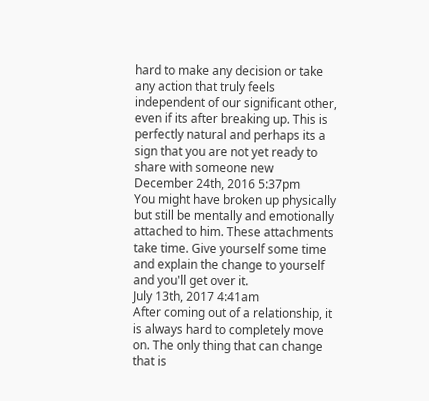hard to make any decision or take any action that truly feels independent of our significant other, even if its after breaking up. This is perfectly natural and perhaps its a sign that you are not yet ready to share with someone new
December 24th, 2016 5:37pm
You might have broken up physically but still be mentally and emotionally attached to him. These attachments take time. Give yourself some time and explain the change to yourself and you'll get over it.
July 13th, 2017 4:41am
After coming out of a relationship, it is always hard to completely move on. The only thing that can change that is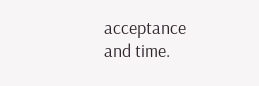acceptance and time.